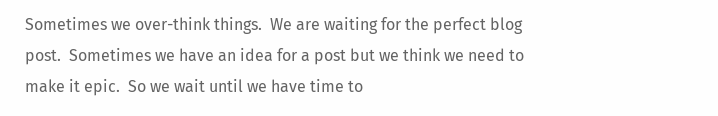Sometimes we over-think things.  We are waiting for the perfect blog post.  Sometimes we have an idea for a post but we think we need to make it epic.  So we wait until we have time to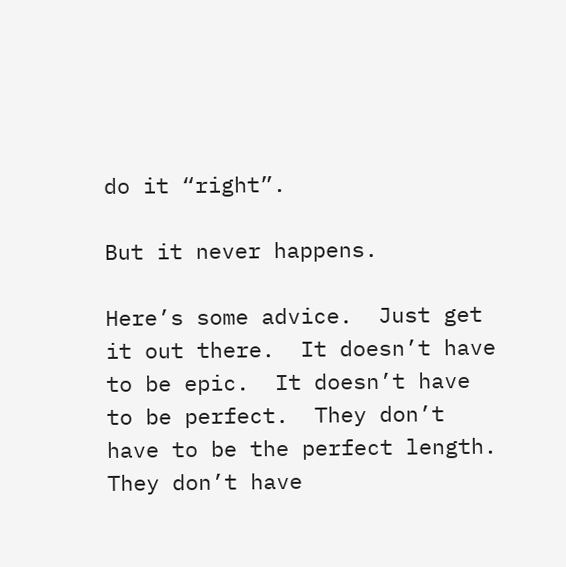do it “right”.

But it never happens.

Here’s some advice.  Just get it out there.  It doesn’t have to be epic.  It doesn’t have to be perfect.  They don’t have to be the perfect length.  They don’t have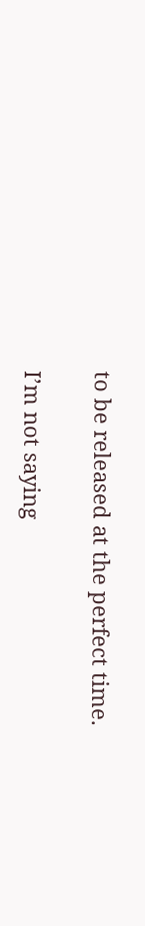to be released at the perfect time.

I’m not saying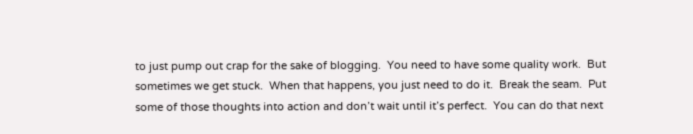to just pump out crap for the sake of blogging.  You need to have some quality work.  But sometimes we get stuck.  When that happens, you just need to do it.  Break the seam.  Put some of those thoughts into action and don’t wait until it’s perfect.  You can do that next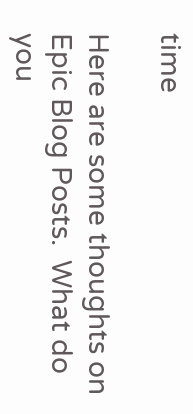time

Here are some thoughts on Epic Blog Posts.  What do you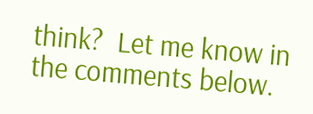think?  Let me know in the comments below.